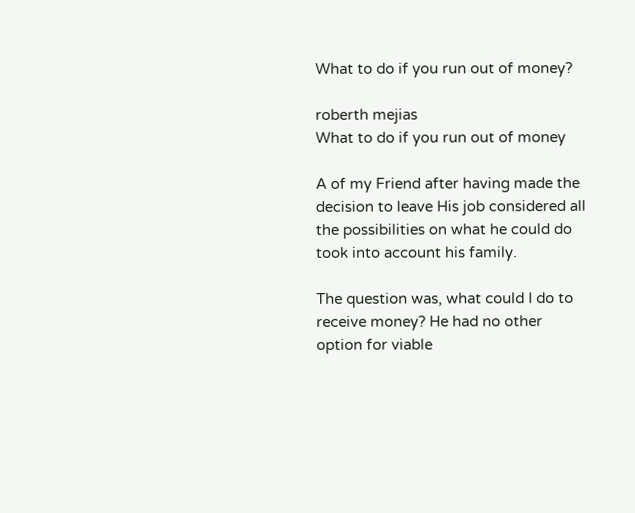What to do if you run out of money?

roberth mejias
What to do if you run out of money

A of my Friend after having made the decision to leave His job considered all the possibilities on what he could do took into account his family.

The question was, what could I do to receive money? He had no other option for viable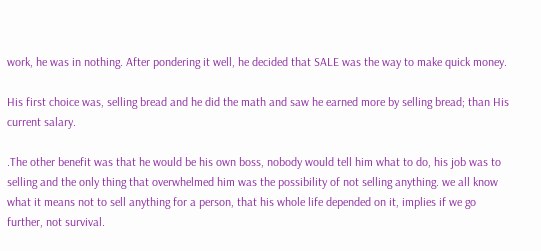work, he was in nothing. After pondering it well, he decided that SALE was the way to make quick money.

His first choice was, selling bread and he did the math and saw he earned more by selling bread; than His current salary.

.The other benefit was that he would be his own boss, nobody would tell him what to do, his job was to selling and the only thing that overwhelmed him was the possibility of not selling anything. we all know what it means not to sell anything for a person, that his whole life depended on it, implies if we go further, not survival.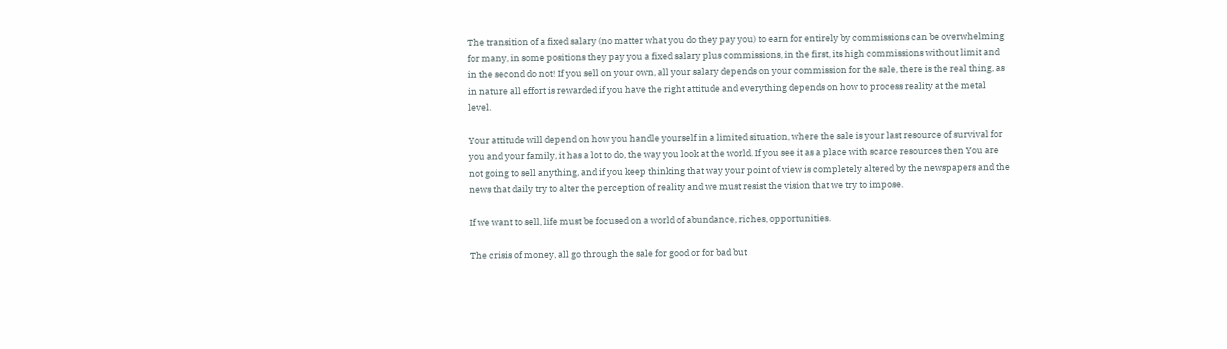The transition of a fixed salary (no matter what you do they pay you) to earn for entirely by commissions can be overwhelming for many, in some positions they pay you a fixed salary plus commissions, in the first, its high commissions without limit and in the second do not! If you sell on your own, all your salary depends on your commission for the sale, there is the real thing, as in nature all effort is rewarded if you have the right attitude and everything depends on how to process reality at the metal level.

Your attitude will depend on how you handle yourself in a limited situation, where the sale is your last resource of survival for you and your family, it has a lot to do, the way you look at the world. If you see it as a place with scarce resources then You are not going to sell anything, and if you keep thinking that way your point of view is completely altered by the newspapers and the news that daily try to alter the perception of reality and we must resist the vision that we try to impose.

If we want to sell, life must be focused on a world of abundance, riches, opportunities.

The crisis of money, all go through the sale for good or for bad but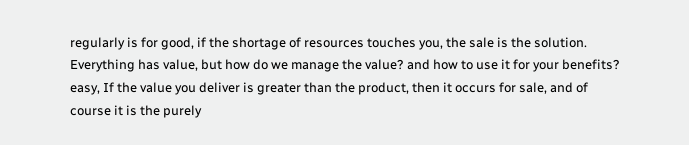regularly is for good, if the shortage of resources touches you, the sale is the solution. Everything has value, but how do we manage the value? and how to use it for your benefits? easy, If the value you deliver is greater than the product, then it occurs for sale, and of course it is the purely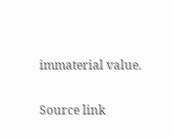immaterial value.

Source link